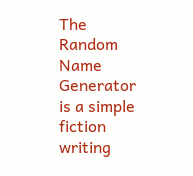The Random Name Generator is a simple fiction writing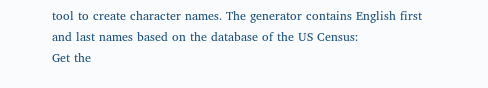tool to create character names. The generator contains English first and last names based on the database of the US Census:
Get the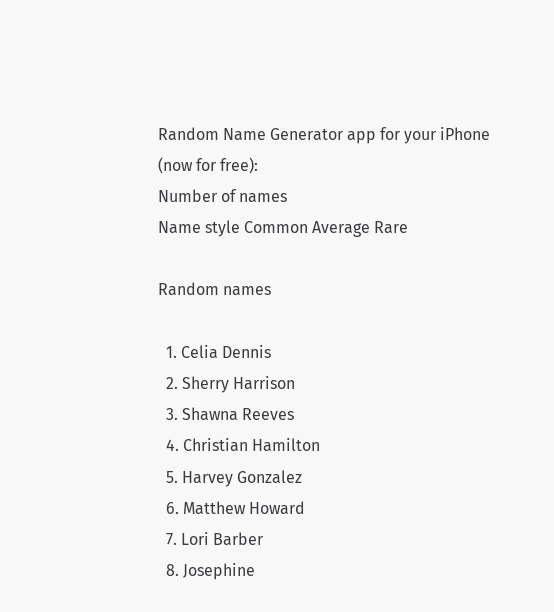Random Name Generator app for your iPhone (now for free):
Number of names
Name style Common Average Rare

Random names

  1. Celia Dennis
  2. Sherry Harrison
  3. Shawna Reeves
  4. Christian Hamilton
  5. Harvey Gonzalez
  6. Matthew Howard
  7. Lori Barber
  8. Josephine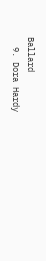Ballard
  9. Dora Hardy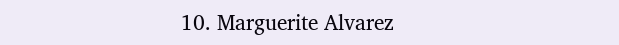10. Marguerite Alvarez